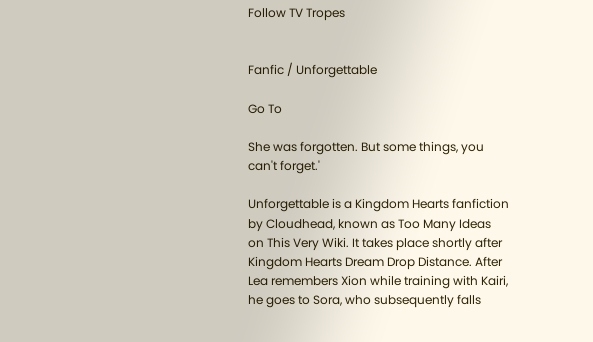Follow TV Tropes


Fanfic / Unforgettable

Go To

She was forgotten. But some things, you can't forget.'

Unforgettable is a Kingdom Hearts fanfiction by Cloudhead, known as Too Many Ideas on This Very Wiki. It takes place shortly after Kingdom Hearts Dream Drop Distance. After Lea remembers Xion while training with Kairi, he goes to Sora, who subsequently falls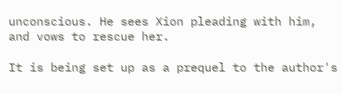unconscious. He sees Xion pleading with him, and vows to rescue her.

It is being set up as a prequel to the author's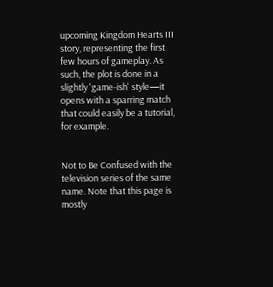upcoming Kingdom Hearts III story, representing the first few hours of gameplay. As such, the plot is done in a slightly 'game-ish' style—it opens with a sparring match that could easily be a tutorial, for example.


Not to Be Confused with the television series of the same name. Note that this page is mostly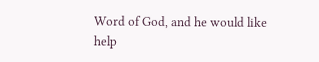Word of God, and he would like help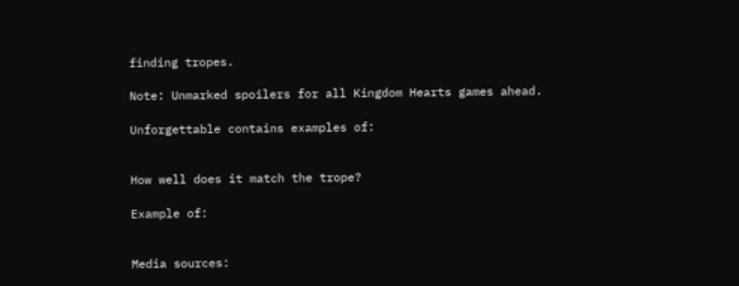finding tropes.

Note: Unmarked spoilers for all Kingdom Hearts games ahead.

Unforgettable contains examples of:


How well does it match the trope?

Example of:


Media sources: